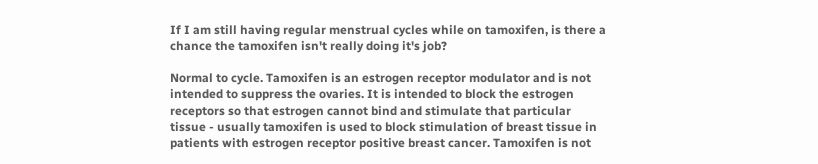If I am still having regular menstrual cycles while on tamoxifen, is there a chance the tamoxifen isn't really doing it's job?

Normal to cycle. Tamoxifen is an estrogen receptor modulator and is not intended to suppress the ovaries. It is intended to block the estrogen receptors so that estrogen cannot bind and stimulate that particular tissue - usually tamoxifen is used to block stimulation of breast tissue in patients with estrogen receptor positive breast cancer. Tamoxifen is not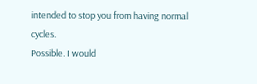intended to stop you from having normal cycles.
Possible. I would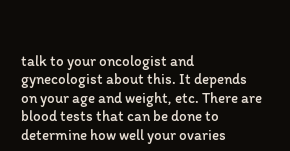talk to your oncologist and gynecologist about this. It depends on your age and weight, etc. There are blood tests that can be done to determine how well your ovaries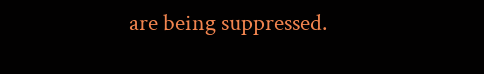are being suppressed.